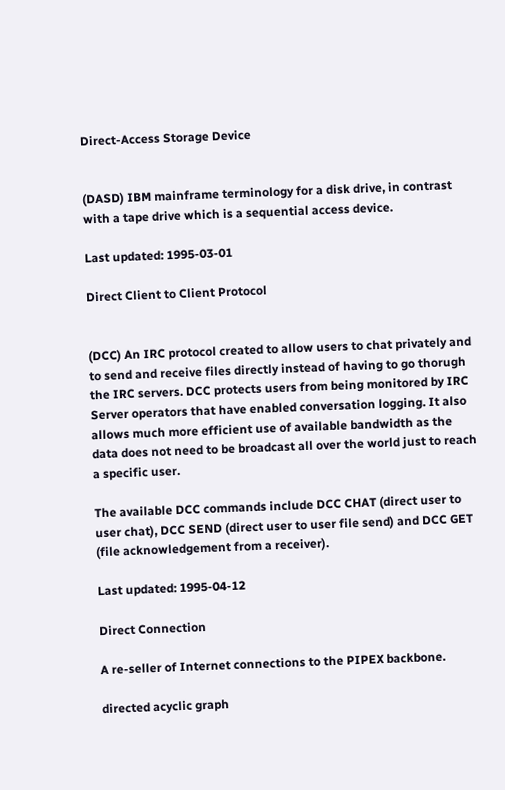Direct-Access Storage Device


(DASD) IBM mainframe terminology for a disk drive, in contrast with a tape drive which is a sequential access device.

Last updated: 1995-03-01

Direct Client to Client Protocol


(DCC) An IRC protocol created to allow users to chat privately and to send and receive files directly instead of having to go thorugh the IRC servers. DCC protects users from being monitored by IRC Server operators that have enabled conversation logging. It also allows much more efficient use of available bandwidth as the data does not need to be broadcast all over the world just to reach a specific user.

The available DCC commands include DCC CHAT (direct user to user chat), DCC SEND (direct user to user file send) and DCC GET (file acknowledgement from a receiver).

Last updated: 1995-04-12

Direct Connection

A re-seller of Internet connections to the PIPEX backbone.

directed acyclic graph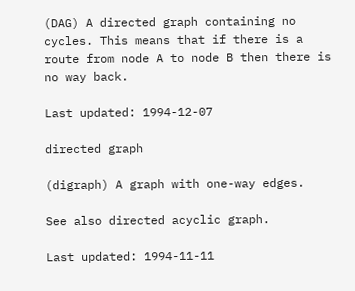(DAG) A directed graph containing no cycles. This means that if there is a route from node A to node B then there is no way back.

Last updated: 1994-12-07

directed graph

(digraph) A graph with one-way edges.

See also directed acyclic graph.

Last updated: 1994-11-11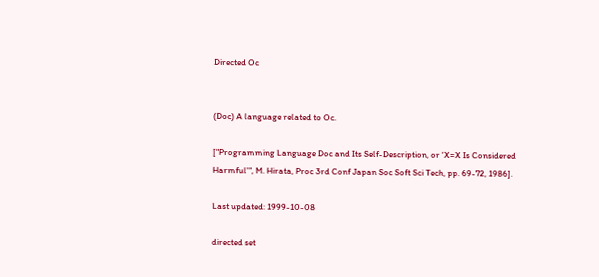Directed Oc


(Doc) A language related to Oc.

["Programming Language Doc and Its Self-Description, or 'X=X Is Considered Harmful'", M. Hirata, Proc 3rd Conf Japan Soc Soft Sci Tech, pp. 69-72, 1986].

Last updated: 1999-10-08

directed set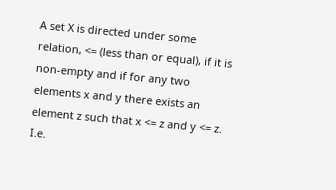A set X is directed under some relation, <= (less than or equal), if it is non-empty and if for any two elements x and y there exists an element z such that x <= z and y <= z. I.e.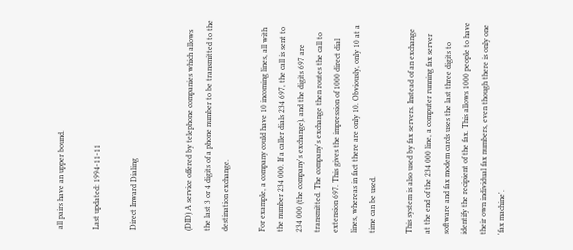all pairs have an upper bound.

Last updated: 1994-11-11

Direct Inward Dialing


(DID) A service offered by telephone companies which allows the last 3 or 4 digits of a phone number to be transmitted to the destination exchange.

For example, a company could have 10 incoming lines, all with the number 234 000. If a caller dials 234 697, the call is sent to 234 000 (the company's exchange), and the digits 697 are transmitted. The company's exchange then routes the call to extension 697. This gives the impression of 1000 direct dial lines, whereas in fact there are only 10. Obviously, only 10 at a time can be used.

This system is also used by fax servers. Instead of an exchange at the end of the 234 000 line, a computer running fax server software and fax modem cards uses the last three digits to identify the recipient of the fax. This allows 1000 people to have their own individual fax numbers, even though there is only one 'fax machine'.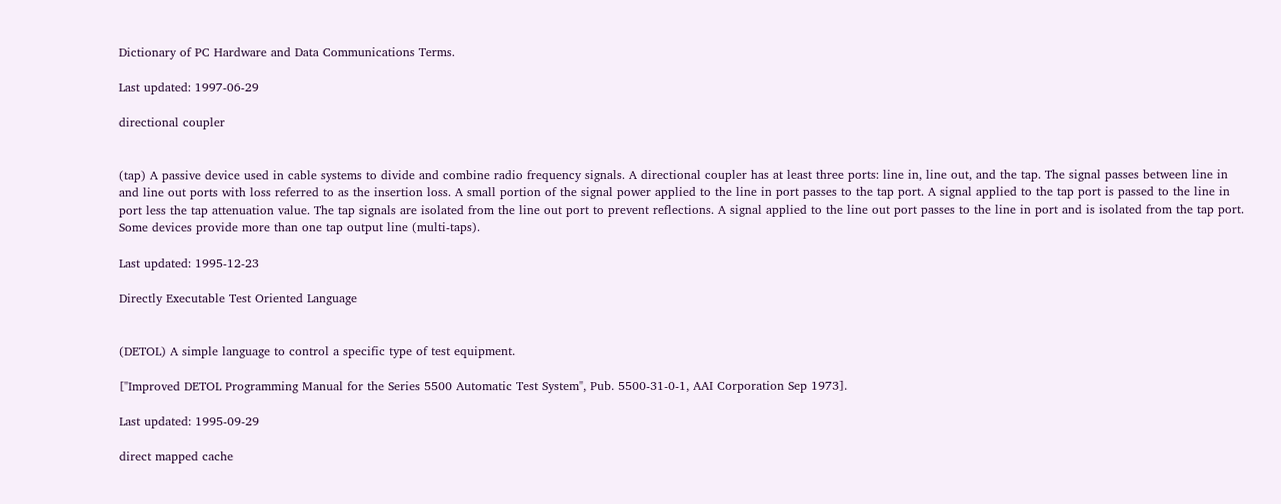Dictionary of PC Hardware and Data Communications Terms.

Last updated: 1997-06-29

directional coupler


(tap) A passive device used in cable systems to divide and combine radio frequency signals. A directional coupler has at least three ports: line in, line out, and the tap. The signal passes between line in and line out ports with loss referred to as the insertion loss. A small portion of the signal power applied to the line in port passes to the tap port. A signal applied to the tap port is passed to the line in port less the tap attenuation value. The tap signals are isolated from the line out port to prevent reflections. A signal applied to the line out port passes to the line in port and is isolated from the tap port. Some devices provide more than one tap output line (multi-taps).

Last updated: 1995-12-23

Directly Executable Test Oriented Language


(DETOL) A simple language to control a specific type of test equipment.

["Improved DETOL Programming Manual for the Series 5500 Automatic Test System", Pub. 5500-31-0-1, AAI Corporation Sep 1973].

Last updated: 1995-09-29

direct mapped cache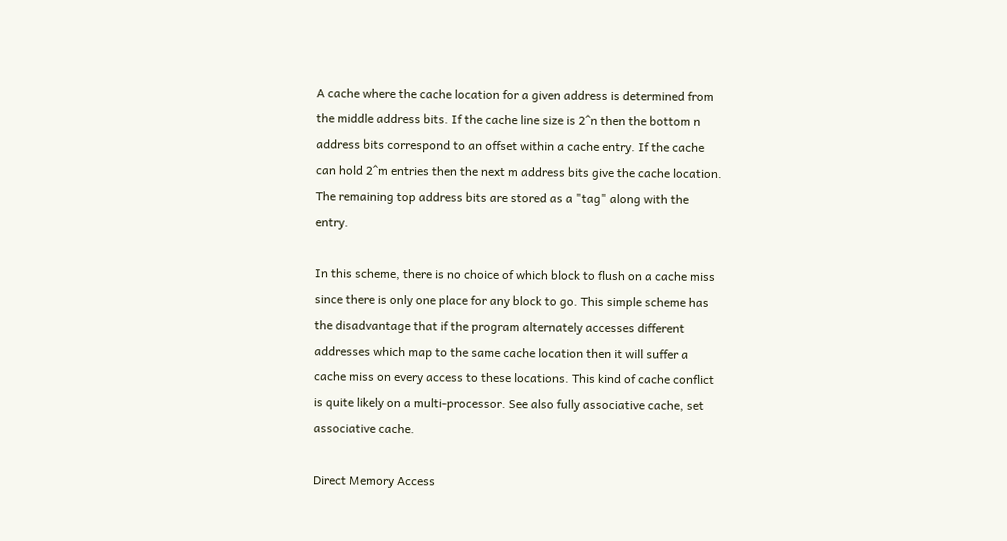A cache where the cache location for a given address is determined from the middle address bits. If the cache line size is 2^n then the bottom n address bits correspond to an offset within a cache entry. If the cache can hold 2^m entries then the next m address bits give the cache location. The remaining top address bits are stored as a "tag" along with the entry.

In this scheme, there is no choice of which block to flush on a cache miss since there is only one place for any block to go. This simple scheme has the disadvantage that if the program alternately accesses different addresses which map to the same cache location then it will suffer a cache miss on every access to these locations. This kind of cache conflict is quite likely on a multi-processor. See also fully associative cache, set associative cache.

Direct Memory Access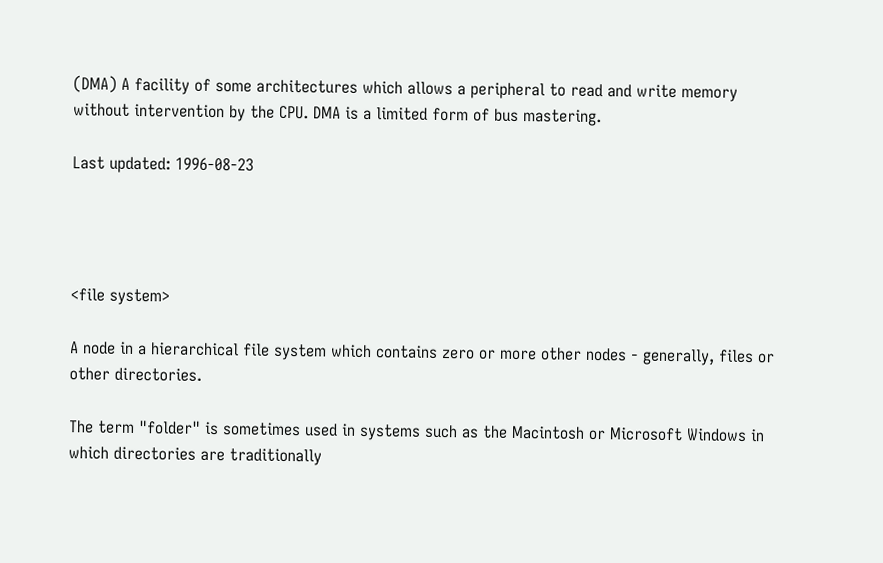(DMA) A facility of some architectures which allows a peripheral to read and write memory without intervention by the CPU. DMA is a limited form of bus mastering.

Last updated: 1996-08-23




<file system>

A node in a hierarchical file system which contains zero or more other nodes - generally, files or other directories.

The term "folder" is sometimes used in systems such as the Macintosh or Microsoft Windows in which directories are traditionally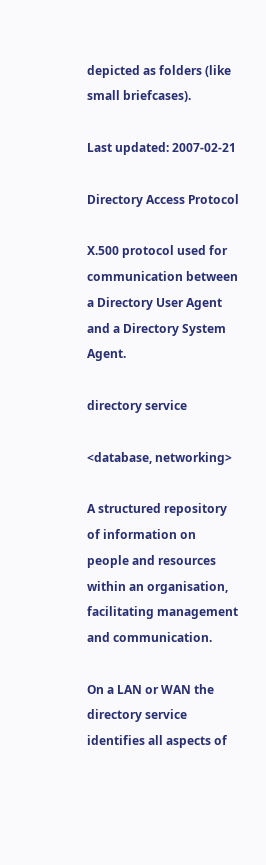depicted as folders (like small briefcases).

Last updated: 2007-02-21

Directory Access Protocol

X.500 protocol used for communication between a Directory User Agent and a Directory System Agent.

directory service

<database, networking>

A structured repository of information on people and resources within an organisation, facilitating management and communication.

On a LAN or WAN the directory service identifies all aspects of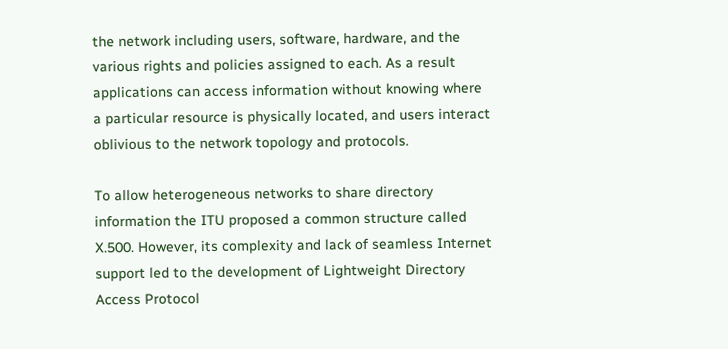the network including users, software, hardware, and the various rights and policies assigned to each. As a result applications can access information without knowing where a particular resource is physically located, and users interact oblivious to the network topology and protocols.

To allow heterogeneous networks to share directory information the ITU proposed a common structure called X.500. However, its complexity and lack of seamless Internet support led to the development of Lightweight Directory Access Protocol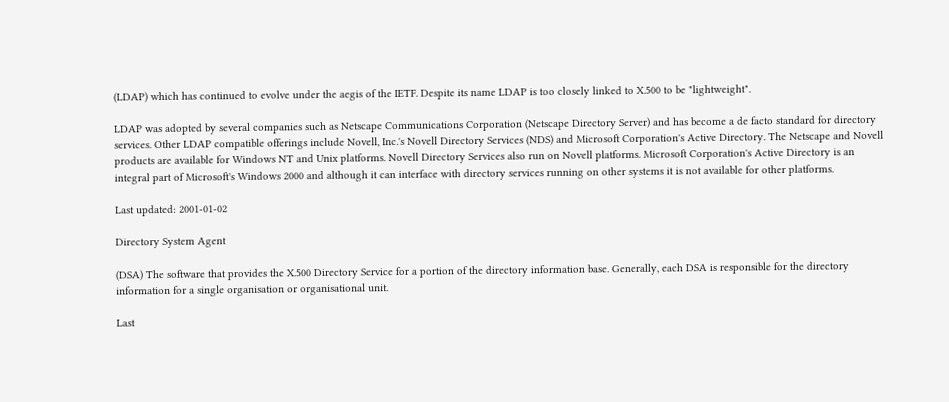(LDAP) which has continued to evolve under the aegis of the IETF. Despite its name LDAP is too closely linked to X.500 to be "lightweight".

LDAP was adopted by several companies such as Netscape Communications Corporation (Netscape Directory Server) and has become a de facto standard for directory services. Other LDAP compatible offerings include Novell, Inc.'s Novell Directory Services (NDS) and Microsoft Corporation's Active Directory. The Netscape and Novell products are available for Windows NT and Unix platforms. Novell Directory Services also run on Novell platforms. Microsoft Corporation's Active Directory is an integral part of Microsoft's Windows 2000 and although it can interface with directory services running on other systems it is not available for other platforms.

Last updated: 2001-01-02

Directory System Agent

(DSA) The software that provides the X.500 Directory Service for a portion of the directory information base. Generally, each DSA is responsible for the directory information for a single organisation or organisational unit.

Last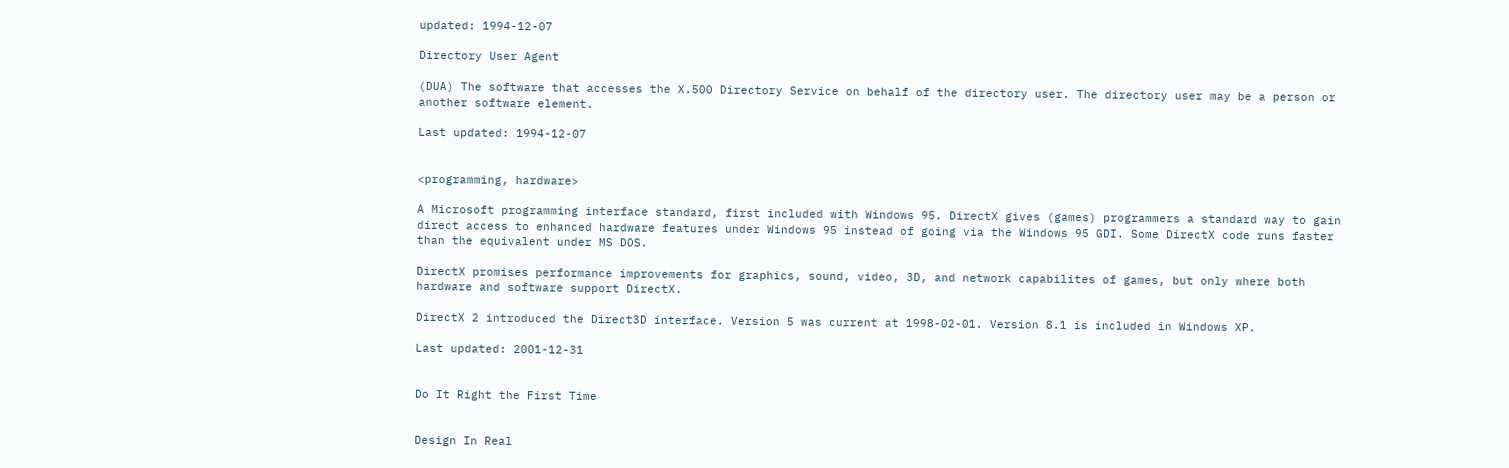updated: 1994-12-07

Directory User Agent

(DUA) The software that accesses the X.500 Directory Service on behalf of the directory user. The directory user may be a person or another software element.

Last updated: 1994-12-07


<programming, hardware>

A Microsoft programming interface standard, first included with Windows 95. DirectX gives (games) programmers a standard way to gain direct access to enhanced hardware features under Windows 95 instead of going via the Windows 95 GDI. Some DirectX code runs faster than the equivalent under MS DOS.

DirectX promises performance improvements for graphics, sound, video, 3D, and network capabilites of games, but only where both hardware and software support DirectX.

DirectX 2 introduced the Direct3D interface. Version 5 was current at 1998-02-01. Version 8.1 is included in Windows XP.

Last updated: 2001-12-31


Do It Right the First Time


Design In Real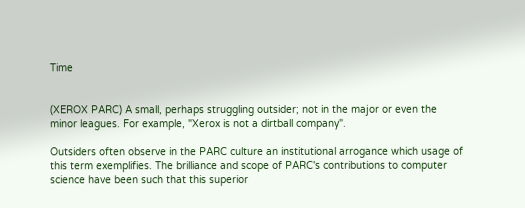Time


(XEROX PARC) A small, perhaps struggling outsider; not in the major or even the minor leagues. For example, "Xerox is not a dirtball company".

Outsiders often observe in the PARC culture an institutional arrogance which usage of this term exemplifies. The brilliance and scope of PARC's contributions to computer science have been such that this superior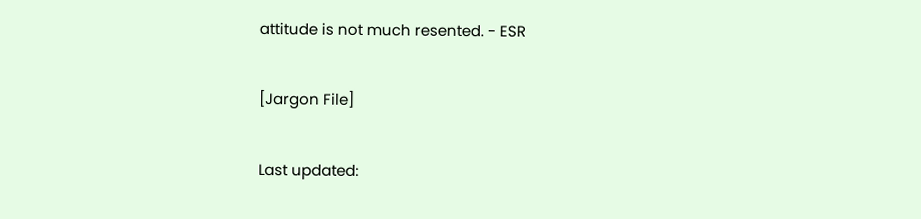attitude is not much resented. - ESR

[Jargon File]

Last updated: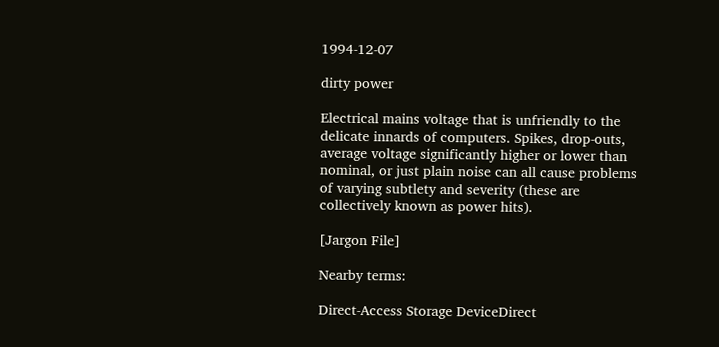1994-12-07

dirty power

Electrical mains voltage that is unfriendly to the delicate innards of computers. Spikes, drop-outs, average voltage significantly higher or lower than nominal, or just plain noise can all cause problems of varying subtlety and severity (these are collectively known as power hits).

[Jargon File]

Nearby terms:

Direct-Access Storage DeviceDirect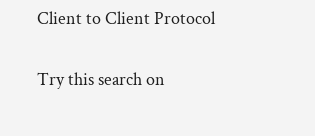Client to Client Protocol

Try this search on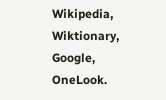Wikipedia, Wiktionary, Google, OneLook.